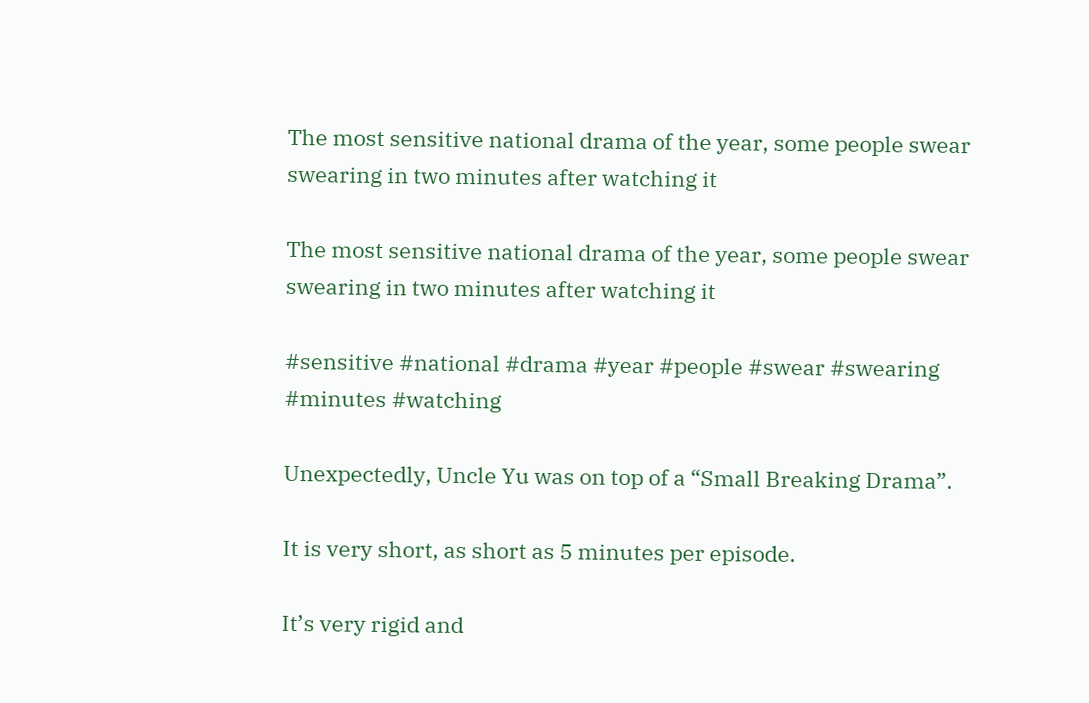The most sensitive national drama of the year, some people swear swearing in two minutes after watching it

The most sensitive national drama of the year, some people swear swearing in two minutes after watching it

#sensitive #national #drama #year #people #swear #swearing #minutes #watching

Unexpectedly, Uncle Yu was on top of a “Small Breaking Drama”.

It is very short, as short as 5 minutes per episode.

It’s very rigid and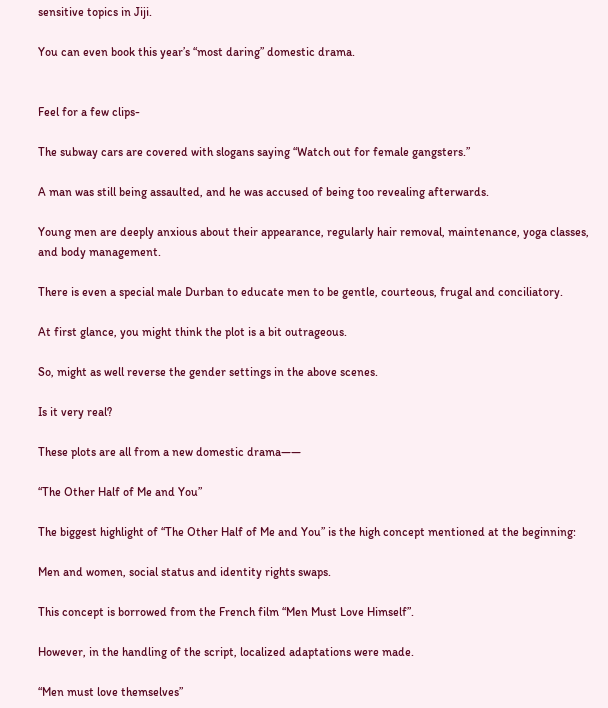sensitive topics in Jiji.

You can even book this year’s “most daring” domestic drama.


Feel for a few clips-

The subway cars are covered with slogans saying “Watch out for female gangsters.”

A man was still being assaulted, and he was accused of being too revealing afterwards.

Young men are deeply anxious about their appearance, regularly hair removal, maintenance, yoga classes, and body management.

There is even a special male Durban to educate men to be gentle, courteous, frugal and conciliatory.

At first glance, you might think the plot is a bit outrageous.

So, might as well reverse the gender settings in the above scenes.

Is it very real?

These plots are all from a new domestic drama——

“The Other Half of Me and You”

The biggest highlight of “The Other Half of Me and You” is the high concept mentioned at the beginning:

Men and women, social status and identity rights swaps.

This concept is borrowed from the French film “Men Must Love Himself”.

However, in the handling of the script, localized adaptations were made.

“Men must love themselves”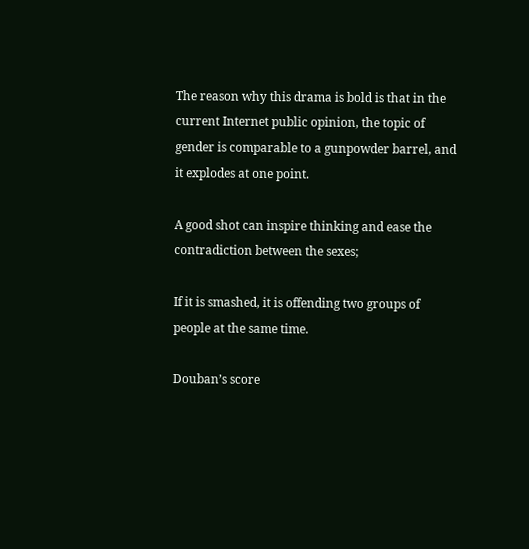The reason why this drama is bold is that in the current Internet public opinion, the topic of gender is comparable to a gunpowder barrel, and it explodes at one point.

A good shot can inspire thinking and ease the contradiction between the sexes;

If it is smashed, it is offending two groups of people at the same time.

Douban’s score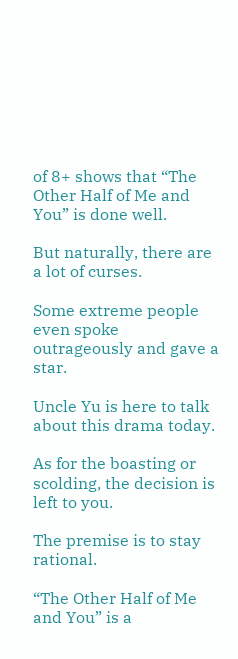of 8+ shows that “The Other Half of Me and You” is done well.

But naturally, there are a lot of curses.

Some extreme people even spoke outrageously and gave a star.

Uncle Yu is here to talk about this drama today.

As for the boasting or scolding, the decision is left to you.

The premise is to stay rational.

“The Other Half of Me and You” is a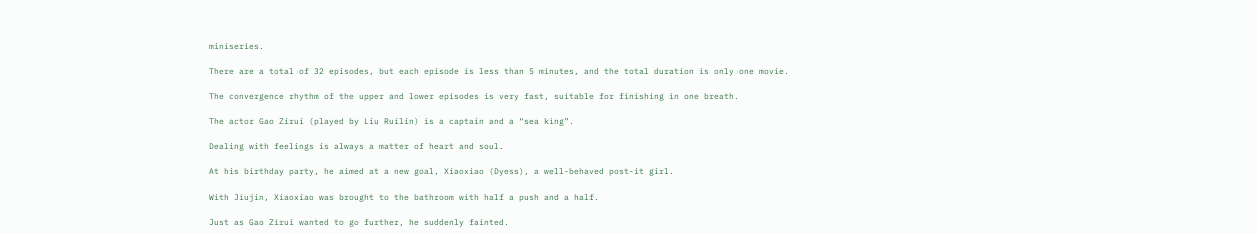miniseries.

There are a total of 32 episodes, but each episode is less than 5 minutes, and the total duration is only one movie.

The convergence rhythm of the upper and lower episodes is very fast, suitable for finishing in one breath.

The actor Gao Zirui (played by Liu Ruilin) is a captain and a “sea king”.

Dealing with feelings is always a matter of heart and soul.

At his birthday party, he aimed at a new goal, Xiaoxiao (Dyess), a well-behaved post-it girl.

With Jiujin, Xiaoxiao was brought to the bathroom with half a push and a half.

Just as Gao Zirui wanted to go further, he suddenly fainted.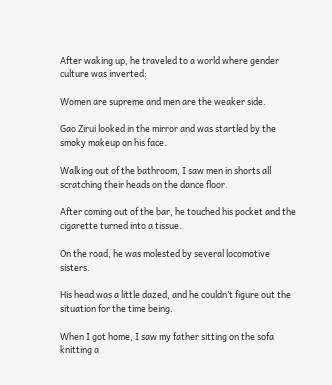After waking up, he traveled to a world where gender culture was inverted:

Women are supreme and men are the weaker side.

Gao Zirui looked in the mirror and was startled by the smoky makeup on his face.

Walking out of the bathroom, I saw men in shorts all scratching their heads on the dance floor.

After coming out of the bar, he touched his pocket and the cigarette turned into a tissue.

On the road, he was molested by several locomotive sisters.

His head was a little dazed, and he couldn’t figure out the situation for the time being.

When I got home, I saw my father sitting on the sofa knitting a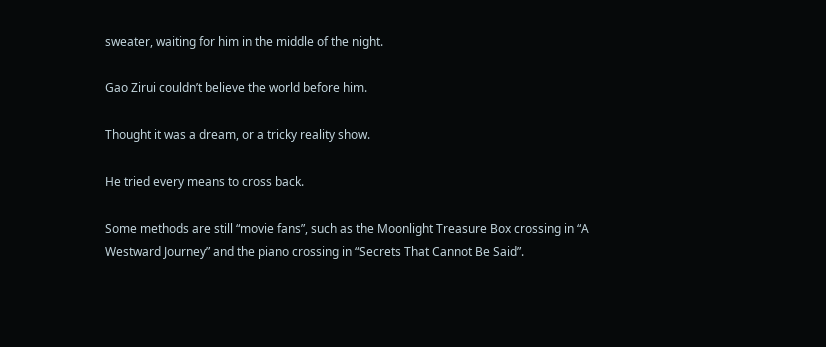sweater, waiting for him in the middle of the night.

Gao Zirui couldn’t believe the world before him.

Thought it was a dream, or a tricky reality show.

He tried every means to cross back.

Some methods are still “movie fans”, such as the Moonlight Treasure Box crossing in “A Westward Journey” and the piano crossing in “Secrets That Cannot Be Said”.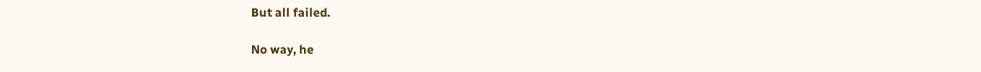But all failed.

No way, he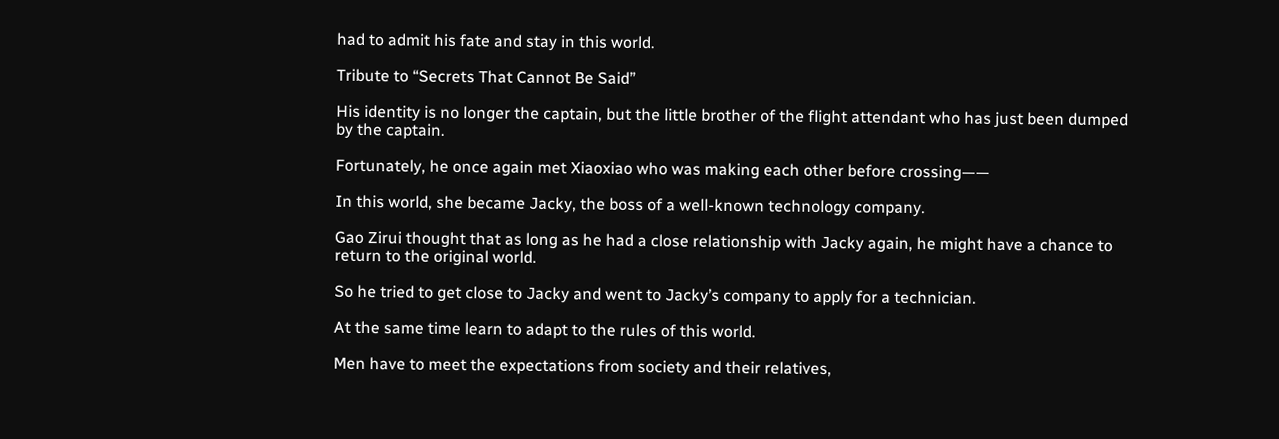had to admit his fate and stay in this world.

Tribute to “Secrets That Cannot Be Said”

His identity is no longer the captain, but the little brother of the flight attendant who has just been dumped by the captain.

Fortunately, he once again met Xiaoxiao who was making each other before crossing——

In this world, she became Jacky, the boss of a well-known technology company.

Gao Zirui thought that as long as he had a close relationship with Jacky again, he might have a chance to return to the original world.

So he tried to get close to Jacky and went to Jacky’s company to apply for a technician.

At the same time learn to adapt to the rules of this world.

Men have to meet the expectations from society and their relatives,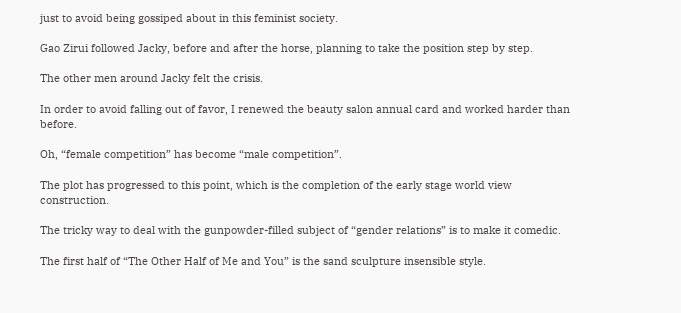just to avoid being gossiped about in this feminist society.

Gao Zirui followed Jacky, before and after the horse, planning to take the position step by step.

The other men around Jacky felt the crisis.

In order to avoid falling out of favor, I renewed the beauty salon annual card and worked harder than before.

Oh, “female competition” has become “male competition”.

The plot has progressed to this point, which is the completion of the early stage world view construction.

The tricky way to deal with the gunpowder-filled subject of “gender relations” is to make it comedic.

The first half of “The Other Half of Me and You” is the sand sculpture insensible style.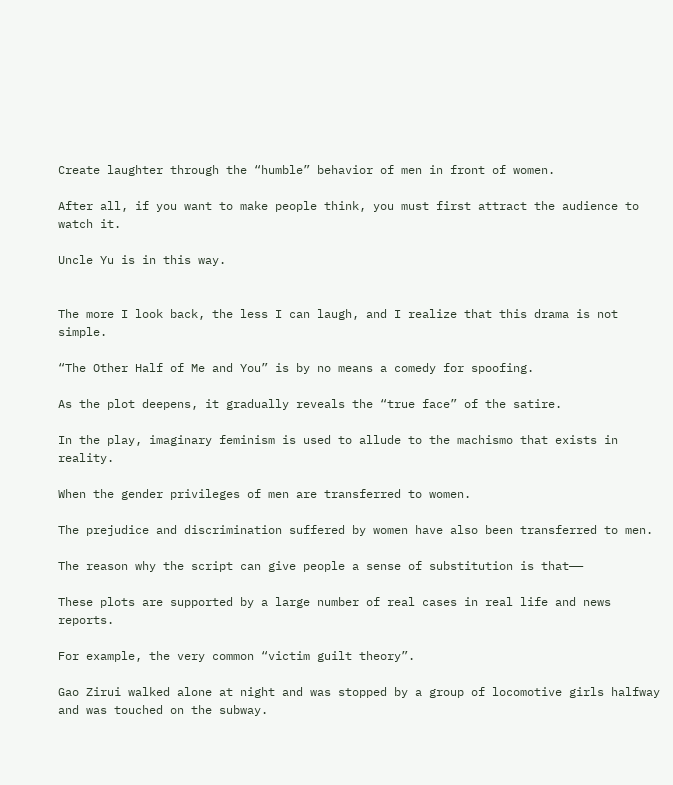Create laughter through the “humble” behavior of men in front of women.

After all, if you want to make people think, you must first attract the audience to watch it.

Uncle Yu is in this way.


The more I look back, the less I can laugh, and I realize that this drama is not simple.

“The Other Half of Me and You” is by no means a comedy for spoofing.

As the plot deepens, it gradually reveals the “true face” of the satire.

In the play, imaginary feminism is used to allude to the machismo that exists in reality.

When the gender privileges of men are transferred to women.

The prejudice and discrimination suffered by women have also been transferred to men.

The reason why the script can give people a sense of substitution is that——

These plots are supported by a large number of real cases in real life and news reports.

For example, the very common “victim guilt theory”.

Gao Zirui walked alone at night and was stopped by a group of locomotive girls halfway and was touched on the subway.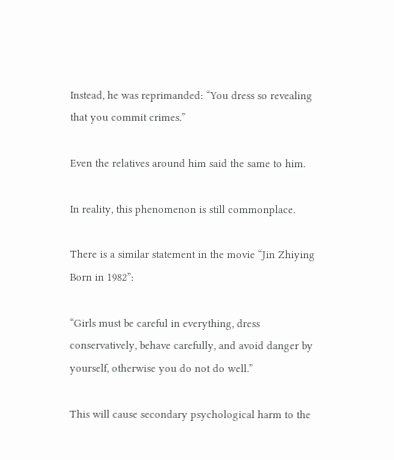Instead, he was reprimanded: “You dress so revealing that you commit crimes.”

Even the relatives around him said the same to him.

In reality, this phenomenon is still commonplace.

There is a similar statement in the movie “Jin Zhiying Born in 1982”:

“Girls must be careful in everything, dress conservatively, behave carefully, and avoid danger by yourself, otherwise you do not do well.”

This will cause secondary psychological harm to the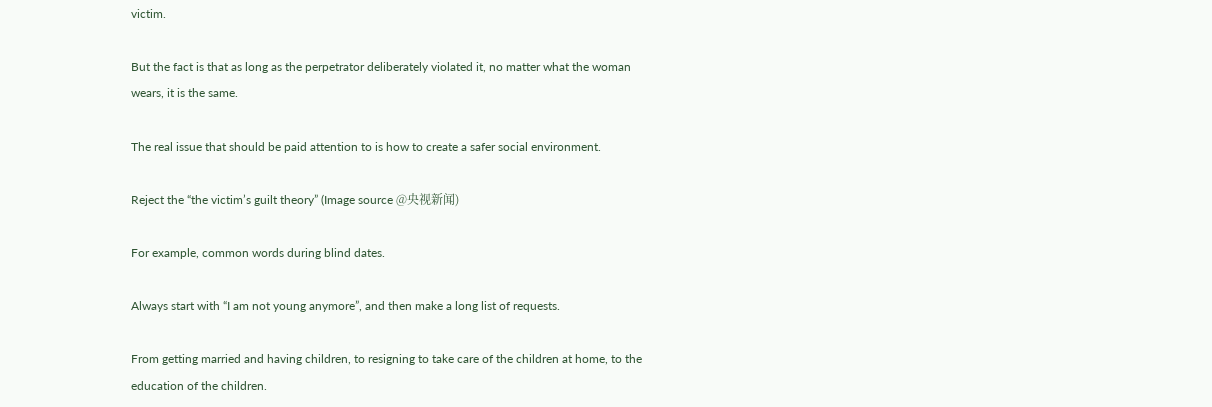victim.

But the fact is that as long as the perpetrator deliberately violated it, no matter what the woman wears, it is the same.

The real issue that should be paid attention to is how to create a safer social environment.

Reject the “the victim’s guilt theory” (Image source @央视新闻)

For example, common words during blind dates.

Always start with “I am not young anymore”, and then make a long list of requests.

From getting married and having children, to resigning to take care of the children at home, to the education of the children.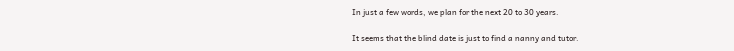In just a few words, we plan for the next 20 to 30 years.

It seems that the blind date is just to find a nanny and tutor.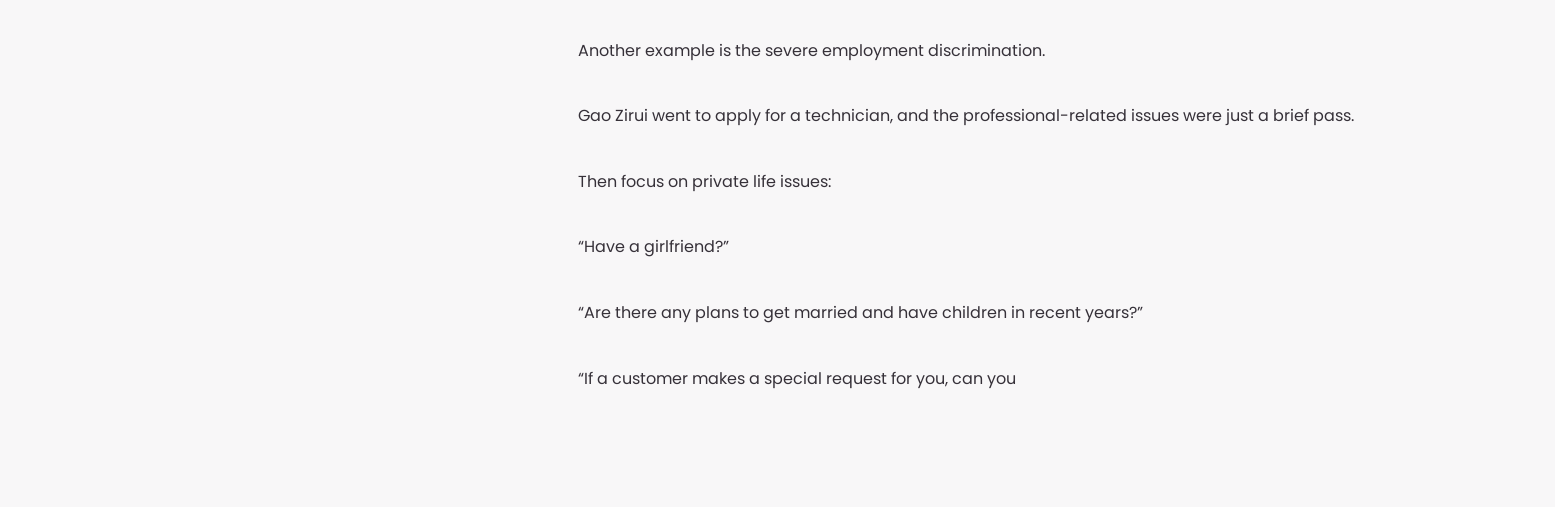Another example is the severe employment discrimination.

Gao Zirui went to apply for a technician, and the professional-related issues were just a brief pass.

Then focus on private life issues:

“Have a girlfriend?”

“Are there any plans to get married and have children in recent years?”

“If a customer makes a special request for you, can you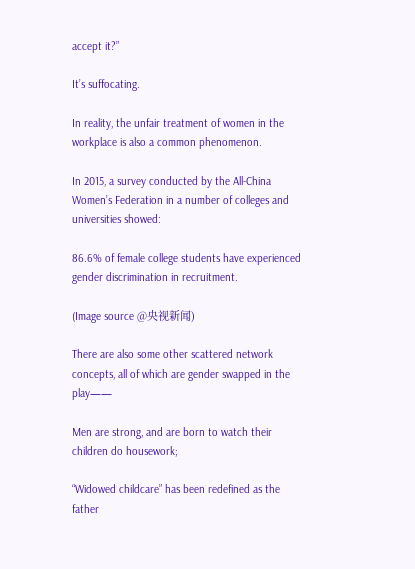accept it?”

It’s suffocating.

In reality, the unfair treatment of women in the workplace is also a common phenomenon.

In 2015, a survey conducted by the All-China Women’s Federation in a number of colleges and universities showed:

86.6% of female college students have experienced gender discrimination in recruitment.

(Image source @央视新闻)

There are also some other scattered network concepts, all of which are gender swapped in the play——

Men are strong, and are born to watch their children do housework;

“Widowed childcare” has been redefined as the father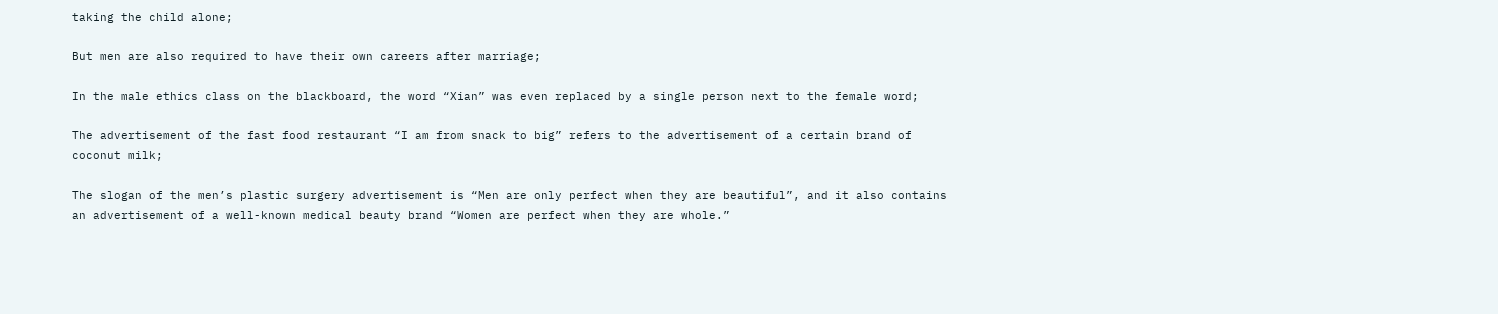taking the child alone;

But men are also required to have their own careers after marriage;

In the male ethics class on the blackboard, the word “Xian” was even replaced by a single person next to the female word;

The advertisement of the fast food restaurant “I am from snack to big” refers to the advertisement of a certain brand of coconut milk;

The slogan of the men’s plastic surgery advertisement is “Men are only perfect when they are beautiful”, and it also contains an advertisement of a well-known medical beauty brand “Women are perfect when they are whole.”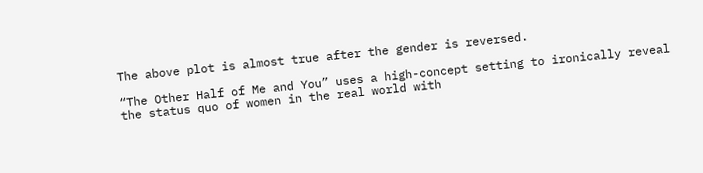The above plot is almost true after the gender is reversed.

“The Other Half of Me and You” uses a high-concept setting to ironically reveal the status quo of women in the real world with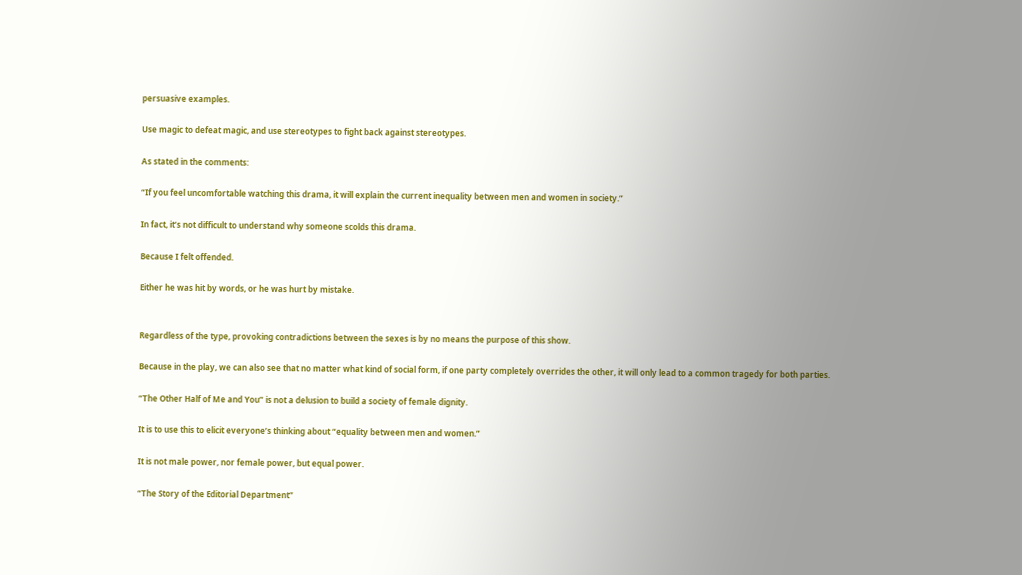persuasive examples.

Use magic to defeat magic, and use stereotypes to fight back against stereotypes.

As stated in the comments:

“If you feel uncomfortable watching this drama, it will explain the current inequality between men and women in society.”

In fact, it’s not difficult to understand why someone scolds this drama.

Because I felt offended.

Either he was hit by words, or he was hurt by mistake.


Regardless of the type, provoking contradictions between the sexes is by no means the purpose of this show.

Because in the play, we can also see that no matter what kind of social form, if one party completely overrides the other, it will only lead to a common tragedy for both parties.

“The Other Half of Me and You” is not a delusion to build a society of female dignity.

It is to use this to elicit everyone’s thinking about “equality between men and women.”

It is not male power, nor female power, but equal power.

“The Story of the Editorial Department”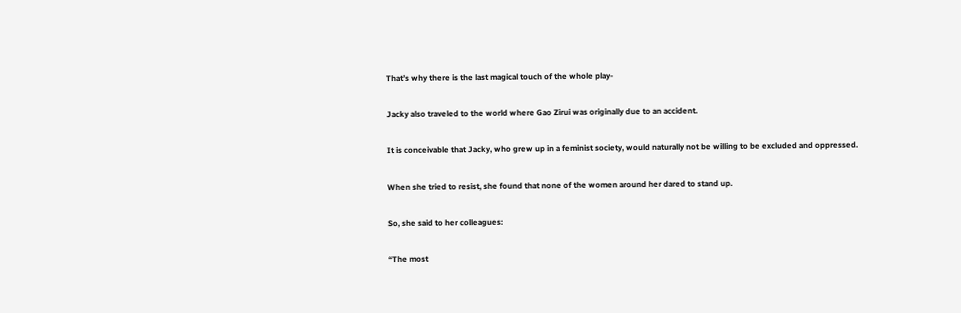That’s why there is the last magical touch of the whole play-

Jacky also traveled to the world where Gao Zirui was originally due to an accident.

It is conceivable that Jacky, who grew up in a feminist society, would naturally not be willing to be excluded and oppressed.

When she tried to resist, she found that none of the women around her dared to stand up.

So, she said to her colleagues:

“The most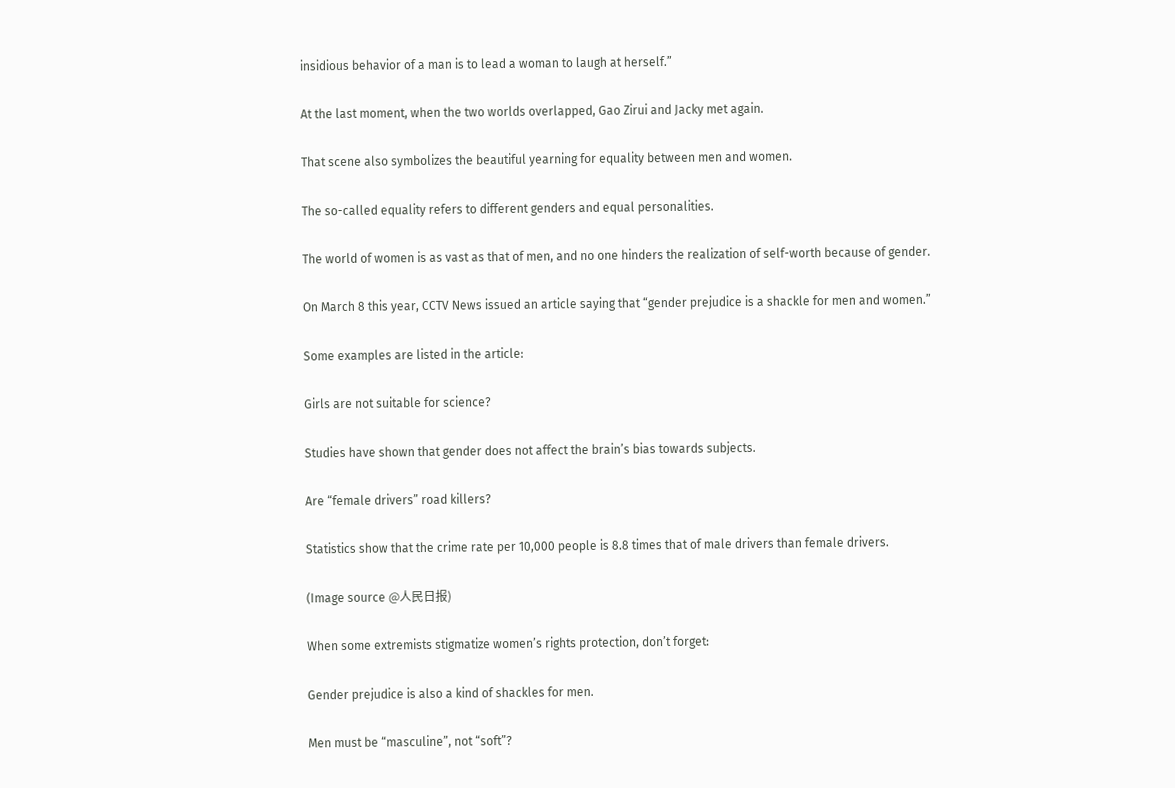insidious behavior of a man is to lead a woman to laugh at herself.”

At the last moment, when the two worlds overlapped, Gao Zirui and Jacky met again.

That scene also symbolizes the beautiful yearning for equality between men and women.

The so-called equality refers to different genders and equal personalities.

The world of women is as vast as that of men, and no one hinders the realization of self-worth because of gender.

On March 8 this year, CCTV News issued an article saying that “gender prejudice is a shackle for men and women.”

Some examples are listed in the article:

Girls are not suitable for science?

Studies have shown that gender does not affect the brain’s bias towards subjects.

Are “female drivers” road killers?

Statistics show that the crime rate per 10,000 people is 8.8 times that of male drivers than female drivers.

(Image source @人民日报)

When some extremists stigmatize women’s rights protection, don’t forget:

Gender prejudice is also a kind of shackles for men.

Men must be “masculine”, not “soft”?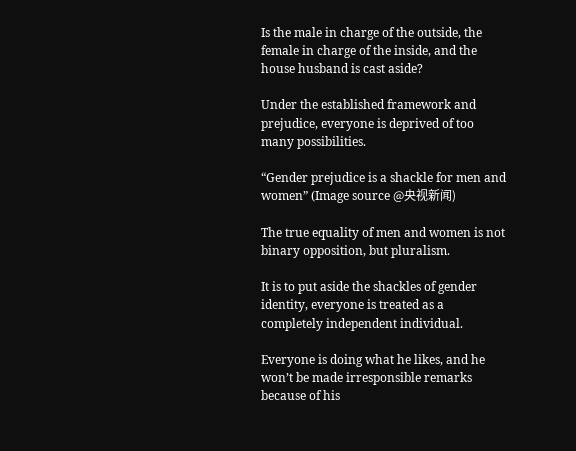Is the male in charge of the outside, the female in charge of the inside, and the house husband is cast aside?

Under the established framework and prejudice, everyone is deprived of too many possibilities.

“Gender prejudice is a shackle for men and women” (Image source @央视新闻)

The true equality of men and women is not binary opposition, but pluralism.

It is to put aside the shackles of gender identity, everyone is treated as a completely independent individual.

Everyone is doing what he likes, and he won’t be made irresponsible remarks because of his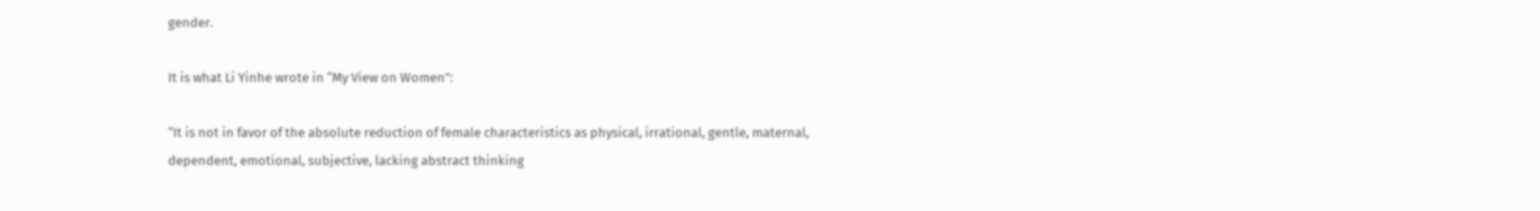gender.

It is what Li Yinhe wrote in “My View on Women”:

“It is not in favor of the absolute reduction of female characteristics as physical, irrational, gentle, maternal, dependent, emotional, subjective, lacking abstract thinking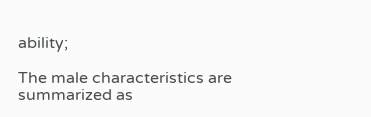ability;

The male characteristics are summarized as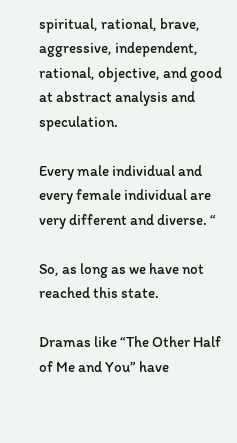spiritual, rational, brave, aggressive, independent, rational, objective, and good at abstract analysis and speculation.

Every male individual and every female individual are very different and diverse. “

So, as long as we have not reached this state.

Dramas like “The Other Half of Me and You” have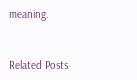meaning.


Related Posts